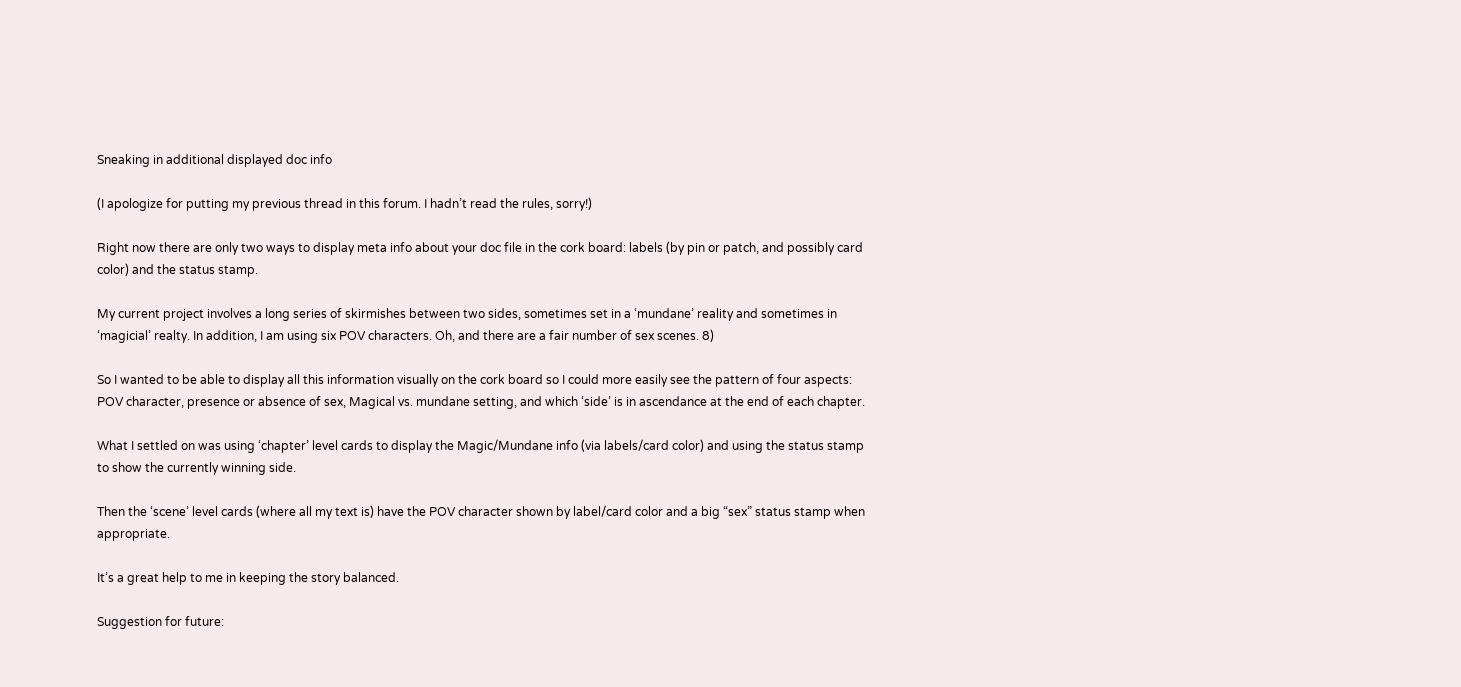Sneaking in additional displayed doc info

(I apologize for putting my previous thread in this forum. I hadn’t read the rules, sorry!)

Right now there are only two ways to display meta info about your doc file in the cork board: labels (by pin or patch, and possibly card color) and the status stamp.

My current project involves a long series of skirmishes between two sides, sometimes set in a ‘mundane’ reality and sometimes in ‘magicial’ realty. In addition, I am using six POV characters. Oh, and there are a fair number of sex scenes. 8)

So I wanted to be able to display all this information visually on the cork board so I could more easily see the pattern of four aspects: POV character, presence or absence of sex, Magical vs. mundane setting, and which ‘side’ is in ascendance at the end of each chapter.

What I settled on was using ‘chapter’ level cards to display the Magic/Mundane info (via labels/card color) and using the status stamp to show the currently winning side.

Then the ‘scene’ level cards (where all my text is) have the POV character shown by label/card color and a big “sex” status stamp when appropriate.

It’s a great help to me in keeping the story balanced.

Suggestion for future: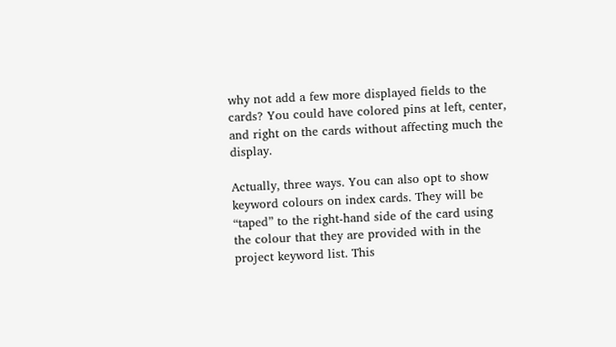why not add a few more displayed fields to the cards? You could have colored pins at left, center, and right on the cards without affecting much the display.

Actually, three ways. You can also opt to show keyword colours on index cards. They will be “taped” to the right-hand side of the card using the colour that they are provided with in the project keyword list. This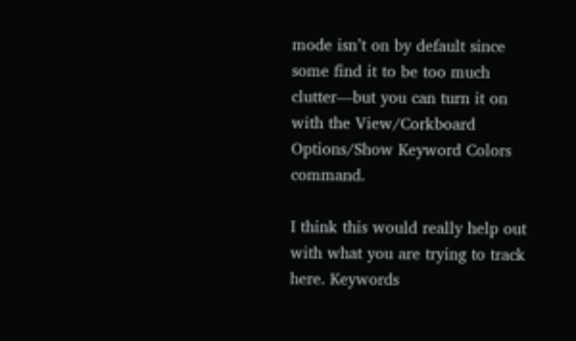mode isn’t on by default since some find it to be too much clutter—but you can turn it on with the View/Corkboard Options/Show Keyword Colors command.

I think this would really help out with what you are trying to track here. Keywords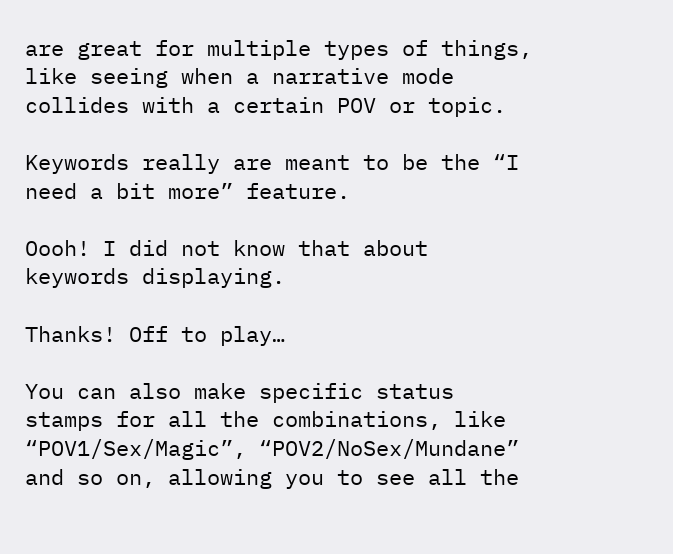are great for multiple types of things, like seeing when a narrative mode collides with a certain POV or topic.

Keywords really are meant to be the “I need a bit more” feature.

Oooh! I did not know that about keywords displaying.

Thanks! Off to play…

You can also make specific status stamps for all the combinations, like “POV1/Sex/Magic”, “POV2/NoSex/Mundane” and so on, allowing you to see all the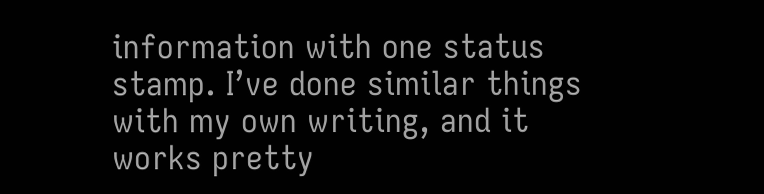information with one status stamp. I’ve done similar things with my own writing, and it works pretty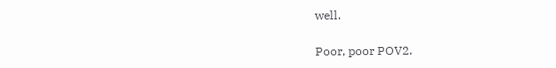well.

Poor, poor POV2.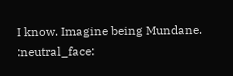I know. Imagine being Mundane. :neutral_face: